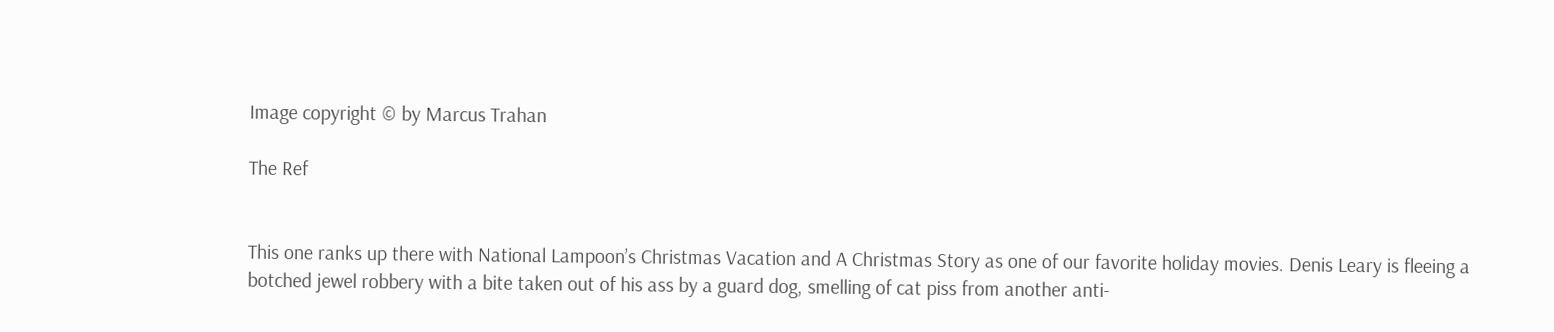Image copyright © by Marcus Trahan

The Ref


This one ranks up there with National Lampoon’s Christmas Vacation and A Christmas Story as one of our favorite holiday movies. Denis Leary is fleeing a botched jewel robbery with a bite taken out of his ass by a guard dog, smelling of cat piss from another anti-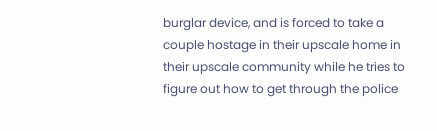burglar device, and is forced to take a couple hostage in their upscale home in their upscale community while he tries to figure out how to get through the police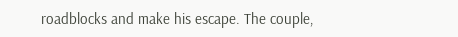roadblocks and make his escape. The couple,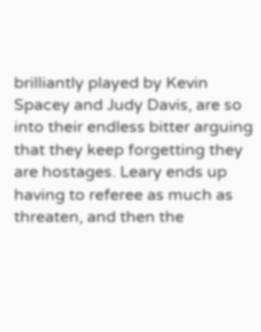brilliantly played by Kevin Spacey and Judy Davis, are so into their endless bitter arguing that they keep forgetting they are hostages. Leary ends up having to referee as much as threaten, and then the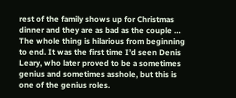rest of the family shows up for Christmas dinner and they are as bad as the couple … The whole thing is hilarious from beginning to end. It was the first time I’d seen Denis Leary, who later proved to be a sometimes genius and sometimes asshole, but this is one of the genius roles.